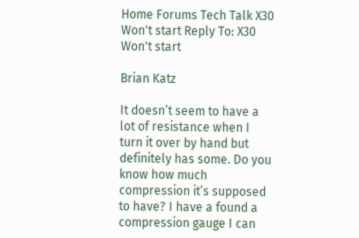Home Forums Tech Talk X30 Won't start Reply To: X30 Won't start

Brian Katz

It doesn’t seem to have a lot of resistance when I turn it over by hand but definitely has some. Do you know how much compression it’s supposed to have? I have a found a compression gauge I can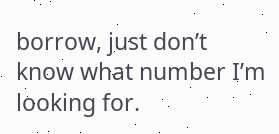borrow, just don’t know what number I’m looking for.